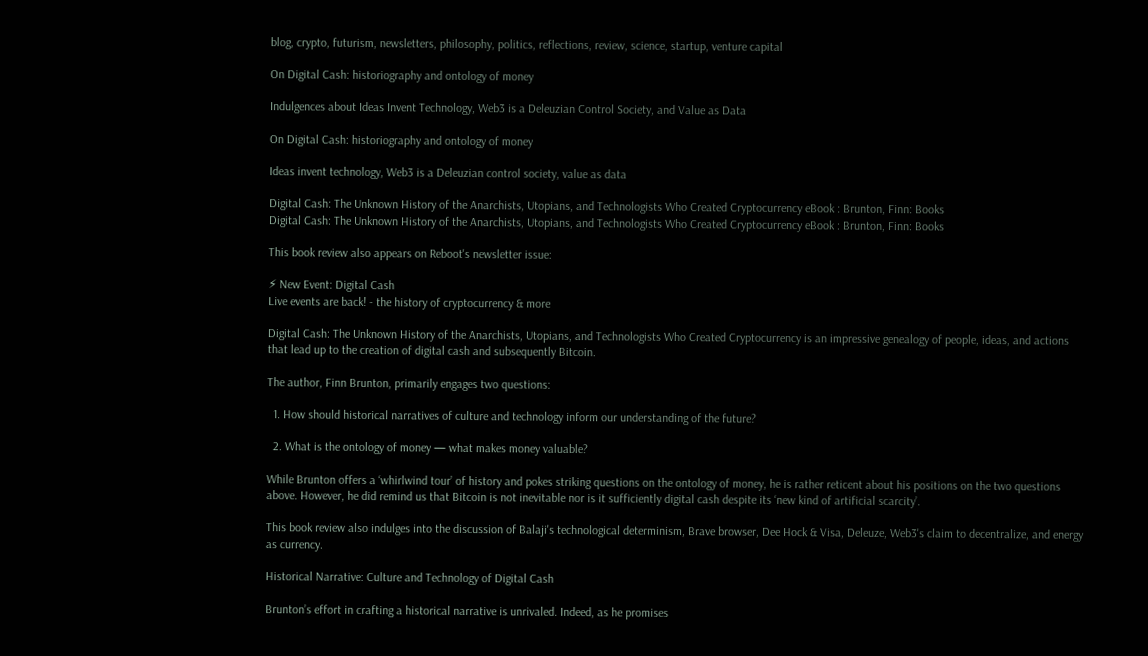blog, crypto, futurism, newsletters, philosophy, politics, reflections, review, science, startup, venture capital

On Digital Cash: historiography and ontology of money

Indulgences about Ideas Invent Technology, Web3 is a Deleuzian Control Society, and Value as Data

On Digital Cash: historiography and ontology of money

Ideas invent technology, Web3 is a Deleuzian control society, value as data

Digital Cash: The Unknown History of the Anarchists, Utopians, and Technologists Who Created Cryptocurrency eBook : Brunton, Finn: Books
Digital Cash: The Unknown History of the Anarchists, Utopians, and Technologists Who Created Cryptocurrency eBook : Brunton, Finn: Books

This book review also appears on Reboot's newsletter issue:

⚡ New Event: Digital Cash
Live events are back! - the history of cryptocurrency & more

Digital Cash: The Unknown History of the Anarchists, Utopians, and Technologists Who Created Cryptocurrency is an impressive genealogy of people, ideas, and actions that lead up to the creation of digital cash and subsequently Bitcoin.

The author, Finn Brunton, primarily engages two questions:

  1. How should historical narratives of culture and technology inform our understanding of the future?

  2. What is the ontology of money — what makes money valuable?

While Brunton offers a ‘whirlwind tour’ of history and pokes striking questions on the ontology of money, he is rather reticent about his positions on the two questions above. However, he did remind us that Bitcoin is not inevitable nor is it sufficiently digital cash despite its ‘new kind of artificial scarcity’.

This book review also indulges into the discussion of Balaji's technological determinism, Brave browser, Dee Hock & Visa, Deleuze, Web3's claim to decentralize, and energy as currency.

Historical Narrative: Culture and Technology of Digital Cash

Brunton’s effort in crafting a historical narrative is unrivaled. Indeed, as he promises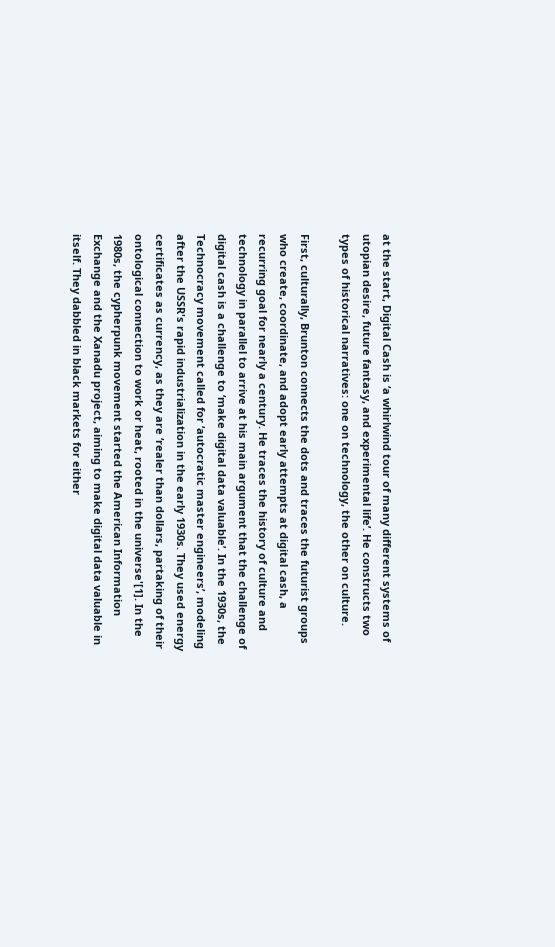at the start, Digital Cash is ‘a whirlwind tour of many different systems of utopian desire, future fantasy, and experimental life’. He constructs two types of historical narratives: one on technology, the other on culture.

First, culturally, Brunton connects the dots and traces the futurist groups who create, coordinate, and adopt early attempts at digital cash, a recurring goal for nearly a century. He traces the history of culture and technology in parallel to arrive at his main argument that the challenge of digital cash is a challenge to ‘make digital data valuable’. In the 1930s, the Technocracy movement called for ‘autocratic master engineers’, modeling after the USSR's rapid industrialization in the early 1930s. They used energy certificates as currency, as they are ‘realer than dollars, partaking of their ontological connection to work or heat, rooted in the universe'[1]. In the 1980s, the cypherpunk movement started the American Information Exchange and the Xanadu project, aiming to make digital data valuable in itself. They dabbled in black markets for either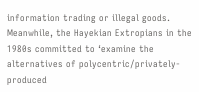information trading or illegal goods. Meanwhile, the Hayekian Extropians in the 1980s committed to ‘examine the alternatives of polycentric/privately-produced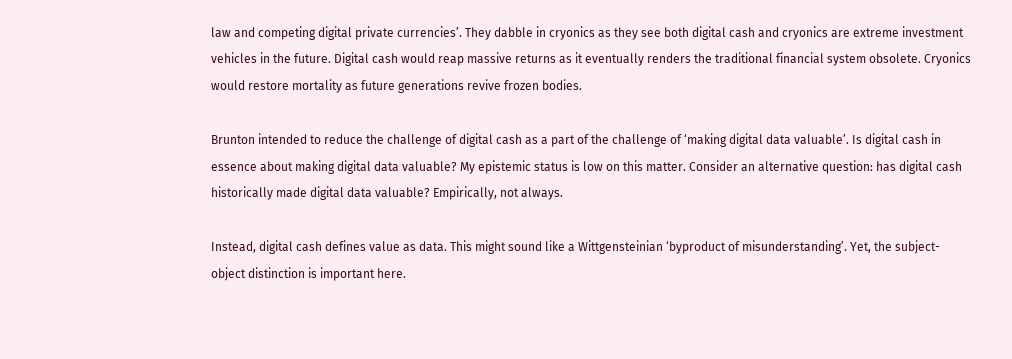law and competing digital private currencies’. They dabble in cryonics as they see both digital cash and cryonics are extreme investment vehicles in the future. Digital cash would reap massive returns as it eventually renders the traditional financial system obsolete. Cryonics would restore mortality as future generations revive frozen bodies.

Brunton intended to reduce the challenge of digital cash as a part of the challenge of ‘making digital data valuable’. Is digital cash in essence about making digital data valuable? My epistemic status is low on this matter. Consider an alternative question: has digital cash historically made digital data valuable? Empirically, not always.

Instead, digital cash defines value as data. This might sound like a Wittgensteinian ‘byproduct of misunderstanding’. Yet, the subject-object distinction is important here.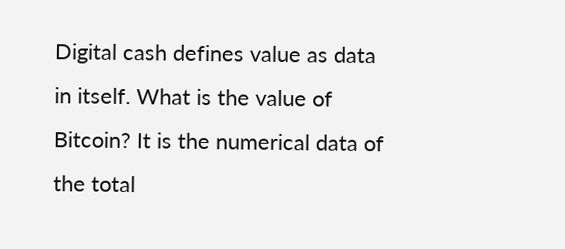Digital cash defines value as data in itself. What is the value of Bitcoin? It is the numerical data of the total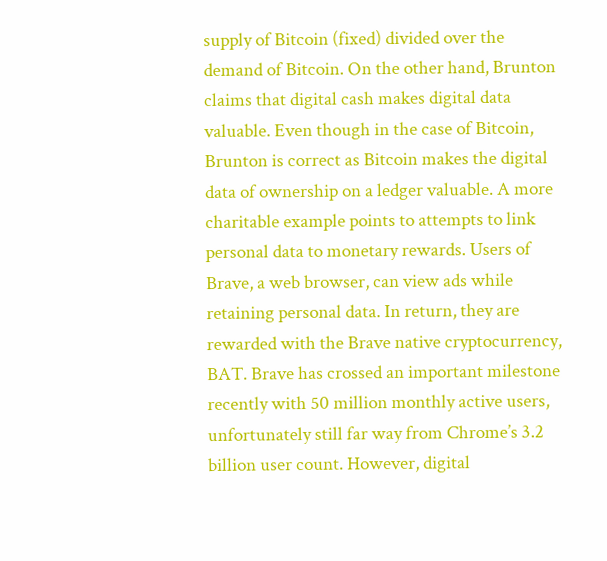supply of Bitcoin (fixed) divided over the demand of Bitcoin. On the other hand, Brunton claims that digital cash makes digital data valuable. Even though in the case of Bitcoin, Brunton is correct as Bitcoin makes the digital data of ownership on a ledger valuable. A more charitable example points to attempts to link personal data to monetary rewards. Users of Brave, a web browser, can view ads while retaining personal data. In return, they are rewarded with the Brave native cryptocurrency, BAT. Brave has crossed an important milestone recently with 50 million monthly active users, unfortunately still far way from Chrome’s 3.2 billion user count. However, digital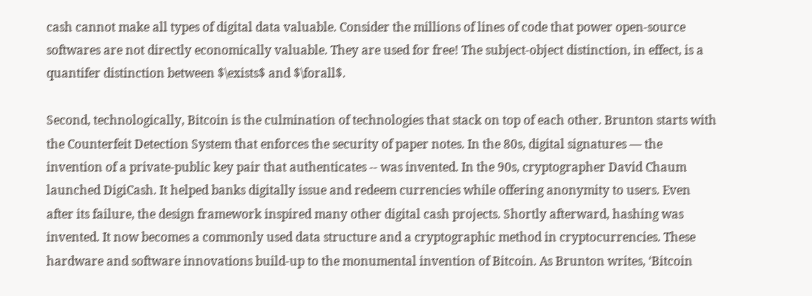cash cannot make all types of digital data valuable. Consider the millions of lines of code that power open-source softwares are not directly economically valuable. They are used for free! The subject-object distinction, in effect, is a quantifer distinction between $\exists$ and $\forall$.

Second, technologically, Bitcoin is the culmination of technologies that stack on top of each other. Brunton starts with the Counterfeit Detection System that enforces the security of paper notes. In the 80s, digital signatures — the invention of a private-public key pair that authenticates -- was invented. In the 90s, cryptographer David Chaum launched DigiCash. It helped banks digitally issue and redeem currencies while offering anonymity to users. Even after its failure, the design framework inspired many other digital cash projects. Shortly afterward, hashing was invented. It now becomes a commonly used data structure and a cryptographic method in cryptocurrencies. These hardware and software innovations build-up to the monumental invention of Bitcoin. As Brunton writes, ‘Bitcoin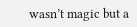wasn’t magic but a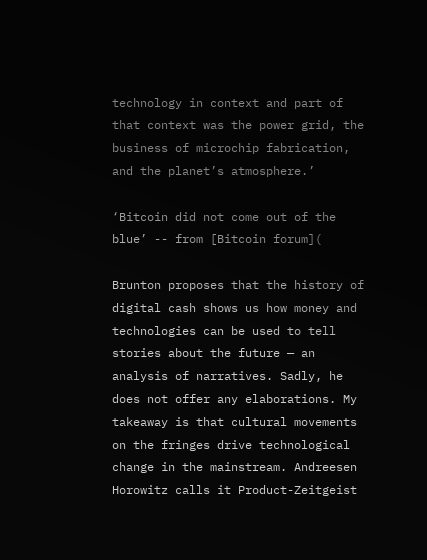technology in context and part of that context was the power grid, the business of microchip fabrication, and the planet’s atmosphere.’

‘Bitcoin did not come out of the blue’ -- from [Bitcoin forum](

Brunton proposes that the history of digital cash shows us how money and technologies can be used to tell stories about the future — an analysis of narratives. Sadly, he does not offer any elaborations. My takeaway is that cultural movements on the fringes drive technological change in the mainstream. Andreesen Horowitz calls it Product-Zeitgeist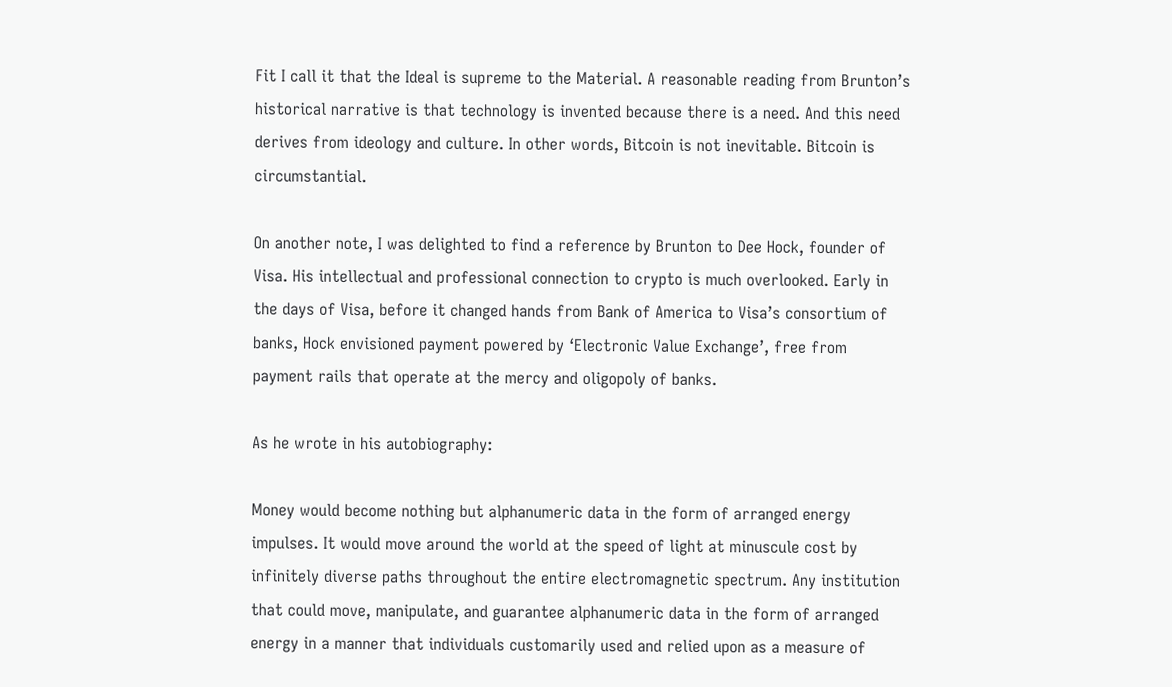Fit I call it that the Ideal is supreme to the Material. A reasonable reading from Brunton’s historical narrative is that technology is invented because there is a need. And this need derives from ideology and culture. In other words, Bitcoin is not inevitable. Bitcoin is circumstantial.

On another note, I was delighted to find a reference by Brunton to Dee Hock, founder of Visa. His intellectual and professional connection to crypto is much overlooked. Early in the days of Visa, before it changed hands from Bank of America to Visa’s consortium of banks, Hock envisioned payment powered by ‘Electronic Value Exchange’, free from payment rails that operate at the mercy and oligopoly of banks.

As he wrote in his autobiography:

Money would become nothing but alphanumeric data in the form of arranged energy impulses. It would move around the world at the speed of light at minuscule cost by infinitely diverse paths throughout the entire electromagnetic spectrum. Any institution that could move, manipulate, and guarantee alphanumeric data in the form of arranged energy in a manner that individuals customarily used and relied upon as a measure of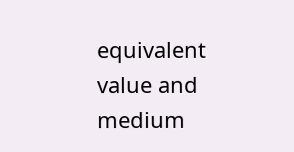equivalent value and medium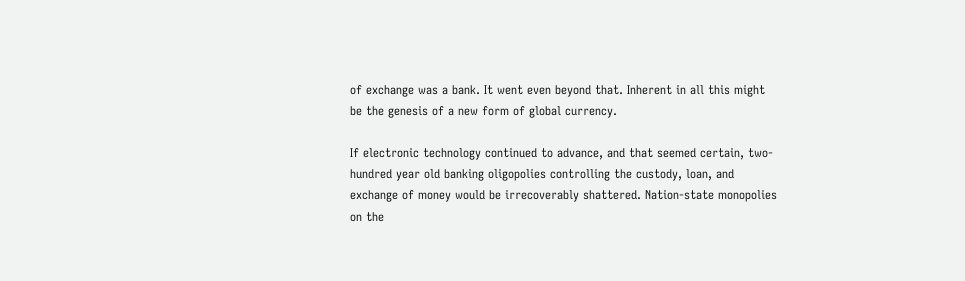of exchange was a bank. It went even beyond that. Inherent in all this might be the genesis of a new form of global currency.

If electronic technology continued to advance, and that seemed certain, two-hundred year old banking oligopolies controlling the custody, loan, and exchange of money would be irrecoverably shattered. Nation-state monopolies on the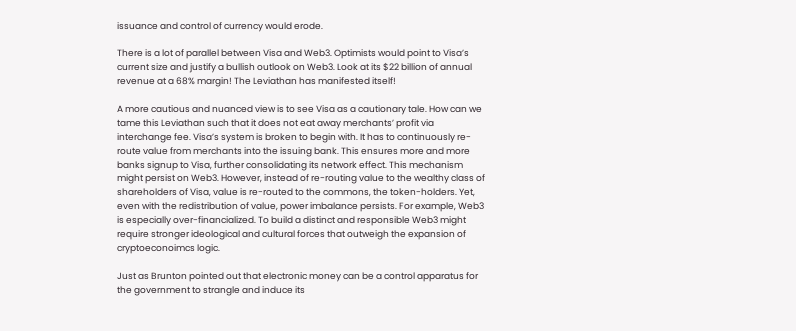issuance and control of currency would erode.

There is a lot of parallel between Visa and Web3. Optimists would point to Visa’s current size and justify a bullish outlook on Web3. Look at its $22 billion of annual revenue at a 68% margin! The Leviathan has manifested itself!

A more cautious and nuanced view is to see Visa as a cautionary tale. How can we tame this Leviathan such that it does not eat away merchants’ profit via interchange fee. Visa’s system is broken to begin with. It has to continuously re-route value from merchants into the issuing bank. This ensures more and more banks signup to Visa, further consolidating its network effect. This mechanism might persist on Web3. However, instead of re-routing value to the wealthy class of shareholders of Visa, value is re-routed to the commons, the token-holders. Yet, even with the redistribution of value, power imbalance persists. For example, Web3 is especially over-financialized. To build a distinct and responsible Web3 might require stronger ideological and cultural forces that outweigh the expansion of cryptoeconoimcs logic.

Just as Brunton pointed out that electronic money can be a control apparatus for the government to strangle and induce its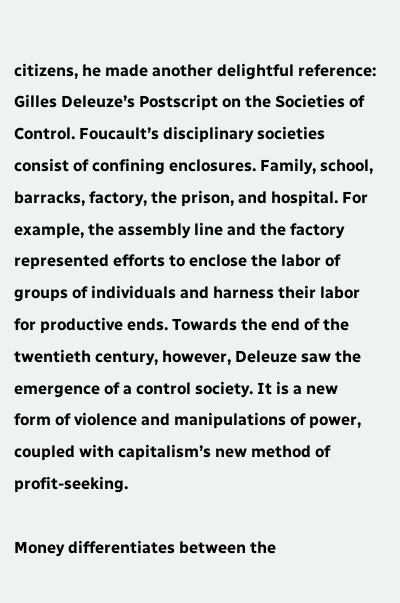citizens, he made another delightful reference: Gilles Deleuze’s Postscript on the Societies of Control. Foucault’s disciplinary societies consist of confining enclosures. Family, school, barracks, factory, the prison, and hospital. For example, the assembly line and the factory represented efforts to enclose the labor of groups of individuals and harness their labor for productive ends. Towards the end of the twentieth century, however, Deleuze saw the emergence of a control society. It is a new form of violence and manipulations of power, coupled with capitalism’s new method of profit-seeking.

Money differentiates between the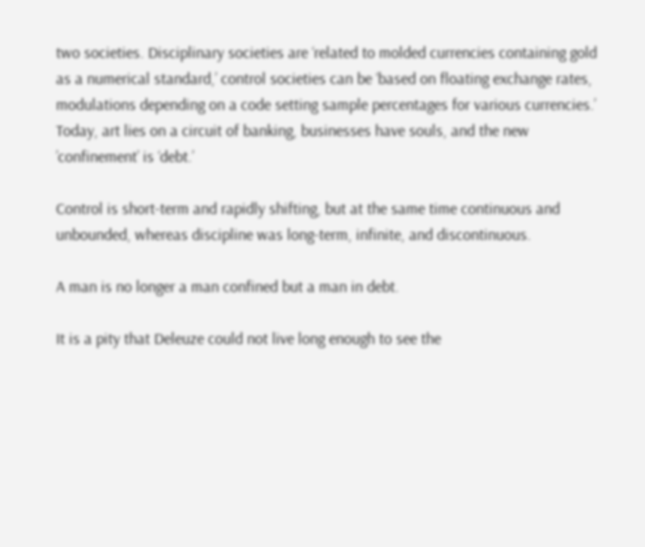two societies. Disciplinary societies are ‘related to molded currencies containing gold as a numerical standard,’ control societies can be ‘based on floating exchange rates, modulations depending on a code setting sample percentages for various currencies.’ Today, art lies on a circuit of banking, businesses have souls, and the new ’confinement’ is ‘debt.’

Control is short-term and rapidly shifting, but at the same time continuous and unbounded, whereas discipline was long-term, infinite, and discontinuous.

A man is no longer a man confined but a man in debt.

It is a pity that Deleuze could not live long enough to see the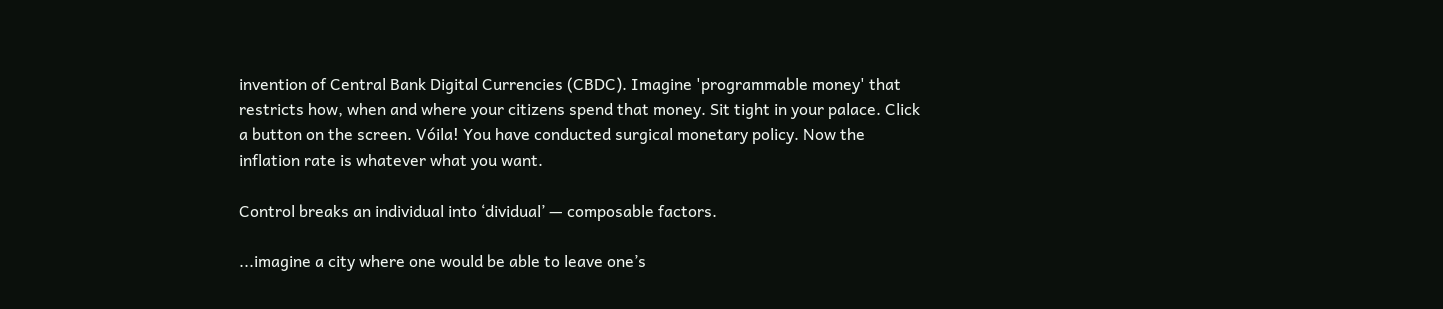invention of Central Bank Digital Currencies (CBDC). Imagine 'programmable money' that restricts how, when and where your citizens spend that money. Sit tight in your palace. Click a button on the screen. Vóila! You have conducted surgical monetary policy. Now the inflation rate is whatever what you want.

Control breaks an individual into ‘dividual’ — composable factors.

...imagine a city where one would be able to leave one’s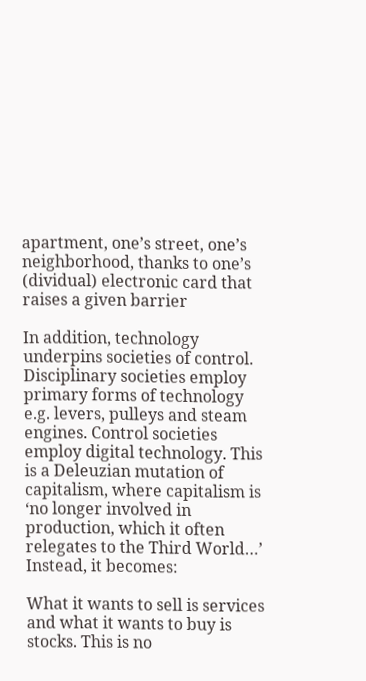apartment, one’s street, one’s neighborhood, thanks to one’s (dividual) electronic card that raises a given barrier

In addition, technology underpins societies of control. Disciplinary societies employ primary forms of technology e.g. levers, pulleys and steam engines. Control societies employ digital technology. This is a Deleuzian mutation of capitalism, where capitalism is ‘no longer involved in production, which it often relegates to the Third World…’ Instead, it becomes:

What it wants to sell is services and what it wants to buy is stocks. This is no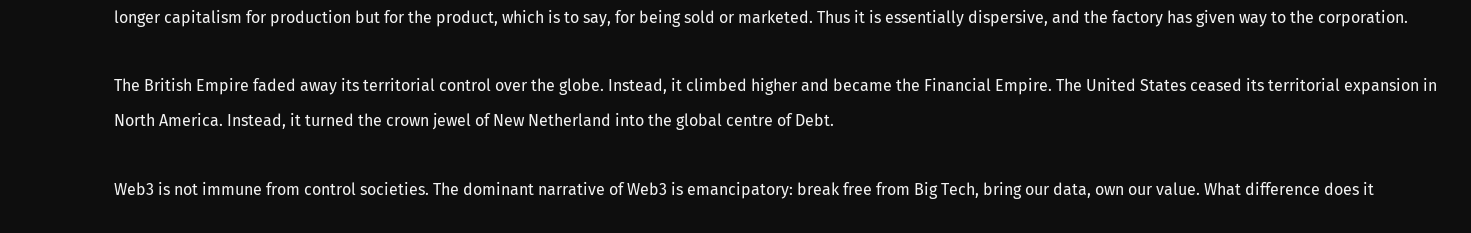longer capitalism for production but for the product, which is to say, for being sold or marketed. Thus it is essentially dispersive, and the factory has given way to the corporation.

The British Empire faded away its territorial control over the globe. Instead, it climbed higher and became the Financial Empire. The United States ceased its territorial expansion in North America. Instead, it turned the crown jewel of New Netherland into the global centre of Debt.

Web3 is not immune from control societies. The dominant narrative of Web3 is emancipatory: break free from Big Tech, bring our data, own our value. What difference does it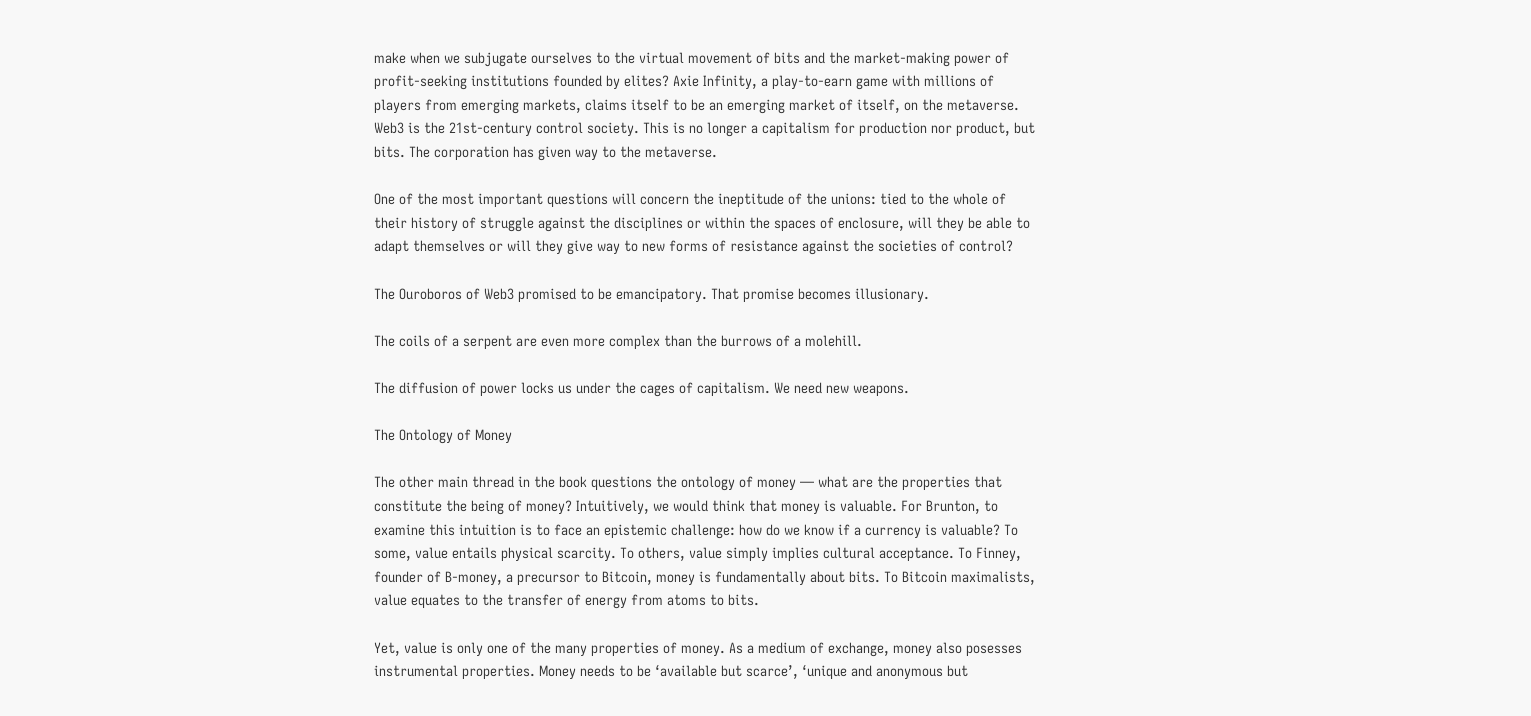make when we subjugate ourselves to the virtual movement of bits and the market-making power of profit-seeking institutions founded by elites? Axie Infinity, a play-to-earn game with millions of players from emerging markets, claims itself to be an emerging market of itself, on the metaverse. Web3 is the 21st-century control society. This is no longer a capitalism for production nor product, but bits. The corporation has given way to the metaverse.

One of the most important questions will concern the ineptitude of the unions: tied to the whole of their history of struggle against the disciplines or within the spaces of enclosure, will they be able to adapt themselves or will they give way to new forms of resistance against the societies of control?

The Ouroboros of Web3 promised to be emancipatory. That promise becomes illusionary.

The coils of a serpent are even more complex than the burrows of a molehill.

The diffusion of power locks us under the cages of capitalism. We need new weapons.

The Ontology of Money

The other main thread in the book questions the ontology of money — what are the properties that constitute the being of money? Intuitively, we would think that money is valuable. For Brunton, to examine this intuition is to face an epistemic challenge: how do we know if a currency is valuable? To some, value entails physical scarcity. To others, value simply implies cultural acceptance. To Finney, founder of B-money, a precursor to Bitcoin, money is fundamentally about bits. To Bitcoin maximalists, value equates to the transfer of energy from atoms to bits.

Yet, value is only one of the many properties of money. As a medium of exchange, money also posesses instrumental properties. Money needs to be ‘available but scarce’, ‘unique and anonymous but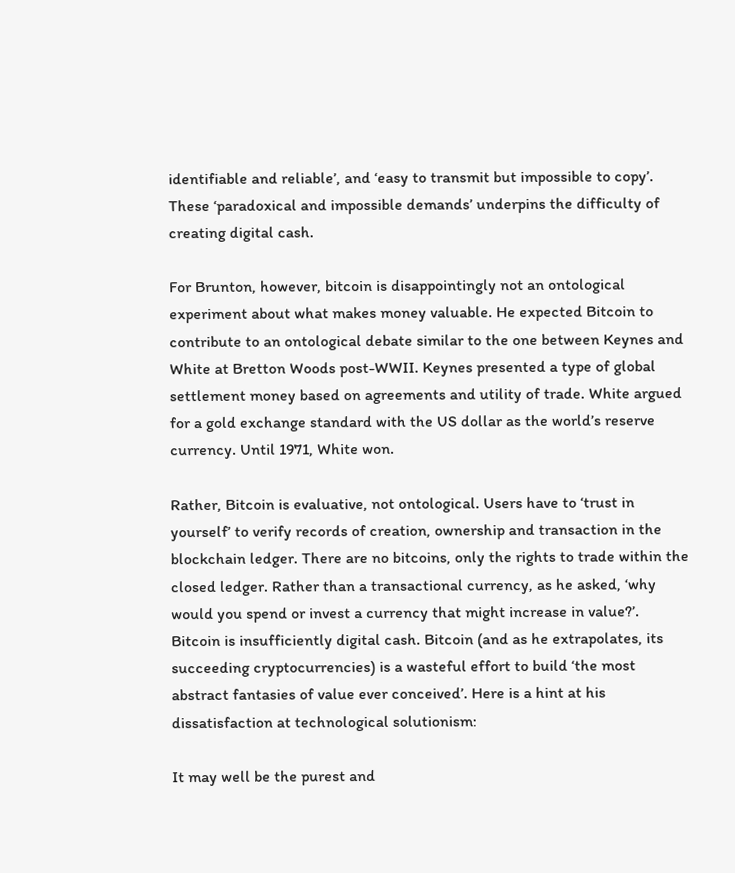identifiable and reliable’, and ‘easy to transmit but impossible to copy’. These ‘paradoxical and impossible demands’ underpins the difficulty of creating digital cash.

For Brunton, however, bitcoin is disappointingly not an ontological experiment about what makes money valuable. He expected Bitcoin to contribute to an ontological debate similar to the one between Keynes and White at Bretton Woods post-WWII. Keynes presented a type of global settlement money based on agreements and utility of trade. White argued for a gold exchange standard with the US dollar as the world’s reserve currency. Until 1971, White won.

Rather, Bitcoin is evaluative, not ontological. Users have to ‘trust in yourself’ to verify records of creation, ownership and transaction in the blockchain ledger. There are no bitcoins, only the rights to trade within the closed ledger. Rather than a transactional currency, as he asked, ‘why would you spend or invest a currency that might increase in value?’. Bitcoin is insufficiently digital cash. Bitcoin (and as he extrapolates, its succeeding cryptocurrencies) is a wasteful effort to build ‘the most abstract fantasies of value ever conceived’. Here is a hint at his dissatisfaction at technological solutionism:

It may well be the purest and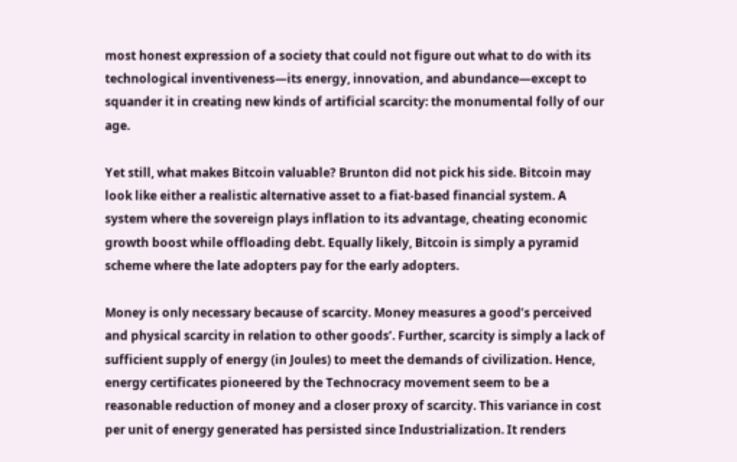most honest expression of a society that could not figure out what to do with its technological inventiveness—its energy, innovation, and abundance—except to squander it in creating new kinds of artificial scarcity: the monumental folly of our age.

Yet still, what makes Bitcoin valuable? Brunton did not pick his side. Bitcoin may look like either a realistic alternative asset to a fiat-based financial system. A system where the sovereign plays inflation to its advantage, cheating economic growth boost while offloading debt. Equally likely, Bitcoin is simply a pyramid scheme where the late adopters pay for the early adopters.

Money is only necessary because of scarcity. Money measures a good’s perceived and physical scarcity in relation to other goods’. Further, scarcity is simply a lack of sufficient supply of energy (in Joules) to meet the demands of civilization. Hence, energy certificates pioneered by the Technocracy movement seem to be a reasonable reduction of money and a closer proxy of scarcity. This variance in cost per unit of energy generated has persisted since Industrialization. It renders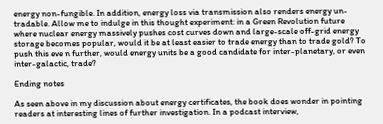energy non-fungible. In addition, energy loss via transmission also renders energy un-tradable. Allow me to indulge in this thought experiment: in a Green Revolution future where nuclear energy massively pushes cost curves down and large-scale off-grid energy storage becomes popular, would it be at least easier to trade energy than to trade gold? To push this eve n further, would energy units be a good candidate for inter-planetary, or even inter-galactic, trade?

Ending notes

As seen above in my discussion about energy certificates, the book does wonder in pointing readers at interesting lines of further investigation. In a podcast interview,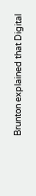Brunton explained that Digital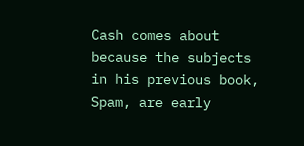Cash comes about because the subjects in his previous book, Spam, are early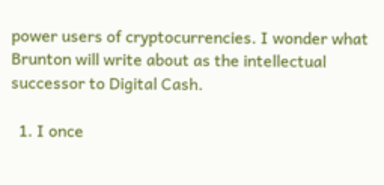power users of cryptocurrencies. I wonder what Brunton will write about as the intellectual successor to Digital Cash.

  1. I once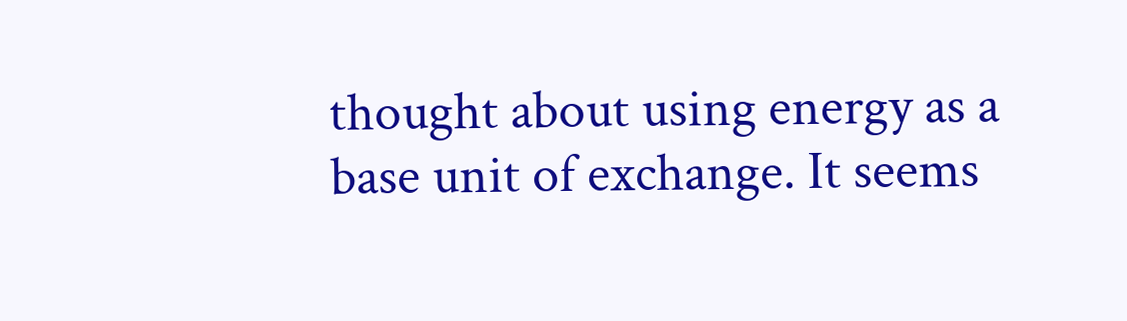thought about using energy as a base unit of exchange. It seems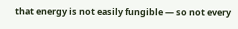that energy is not easily fungible — so not every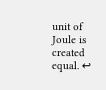unit of Joule is created equal. ↩